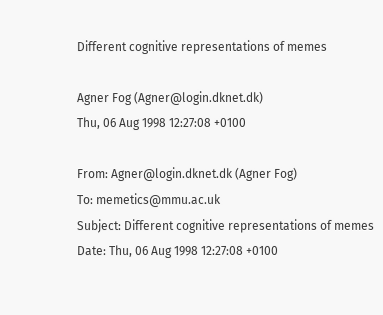Different cognitive representations of memes

Agner Fog (Agner@login.dknet.dk)
Thu, 06 Aug 1998 12:27:08 +0100

From: Agner@login.dknet.dk (Agner Fog)
To: memetics@mmu.ac.uk
Subject: Different cognitive representations of memes
Date: Thu, 06 Aug 1998 12:27:08 +0100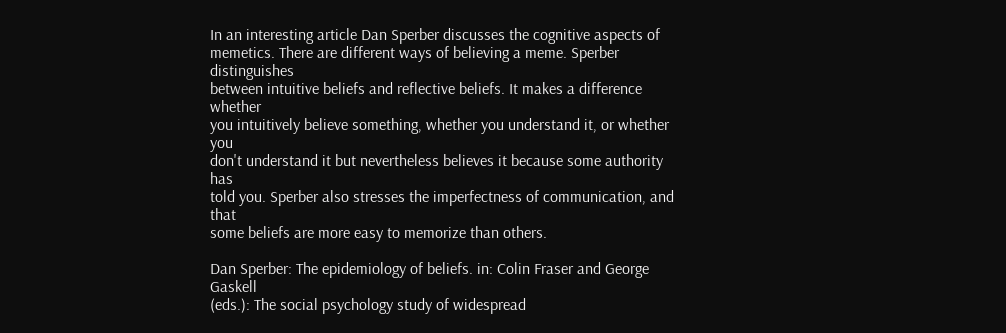In an interesting article Dan Sperber discusses the cognitive aspects of
memetics. There are different ways of believing a meme. Sperber distinguishes
between intuitive beliefs and reflective beliefs. It makes a difference whether
you intuitively believe something, whether you understand it, or whether you
don't understand it but nevertheless believes it because some authority has
told you. Sperber also stresses the imperfectness of communication, and that
some beliefs are more easy to memorize than others.

Dan Sperber: The epidemiology of beliefs. in: Colin Fraser and George Gaskell
(eds.): The social psychology study of widespread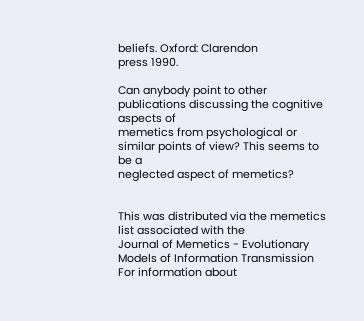beliefs. Oxford: Clarendon
press 1990.

Can anybody point to other publications discussing the cognitive aspects of
memetics from psychological or similar points of view? This seems to be a
neglected aspect of memetics?


This was distributed via the memetics list associated with the
Journal of Memetics - Evolutionary Models of Information Transmission
For information about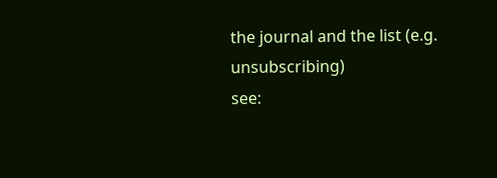the journal and the list (e.g. unsubscribing)
see: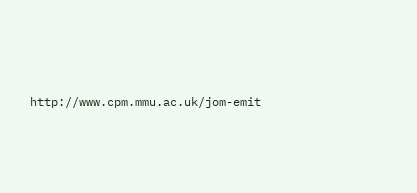http://www.cpm.mmu.ac.uk/jom-emit